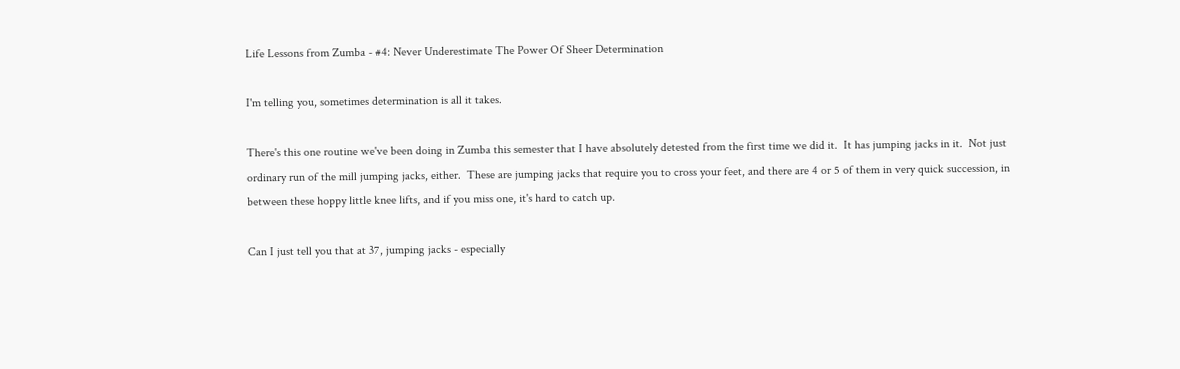Life Lessons from Zumba - #4: Never Underestimate The Power Of Sheer Determination

I'm telling you, sometimes determination is all it takes.

There's this one routine we've been doing in Zumba this semester that I have absolutely detested from the first time we did it.  It has jumping jacks in it.  Not just ordinary run of the mill jumping jacks, either.  These are jumping jacks that require you to cross your feet, and there are 4 or 5 of them in very quick succession, in between these hoppy little knee lifts, and if you miss one, it's hard to catch up.

Can I just tell you that at 37, jumping jacks - especially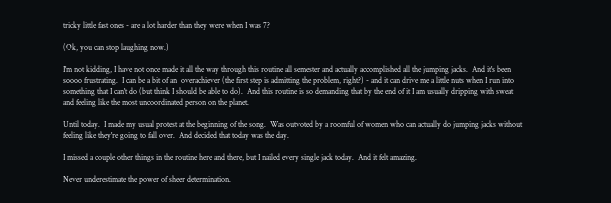tricky little fast ones - are a lot harder than they were when I was 7?

(Ok, you can stop laughing now.)

I'm not kidding, I have not once made it all the way through this routine all semester and actually accomplished all the jumping jacks.  And it's been soooo frustrating.  I can be a bit of an  overachiever (the first step is admitting the problem, right?) - and it can drive me a little nuts when I run into something that I can't do (but think I should be able to do).  And this routine is so demanding that by the end of it I am usually dripping with sweat and feeling like the most uncoordinated person on the planet.

Until today.  I made my usual protest at the beginning of the song.  Was outvoted by a roomful of women who can actually do jumping jacks without feeling like they're going to fall over.  And decided that today was the day.

I missed a couple other things in the routine here and there, but I nailed every single jack today.  And it felt amazing.

Never underestimate the power of sheer determination.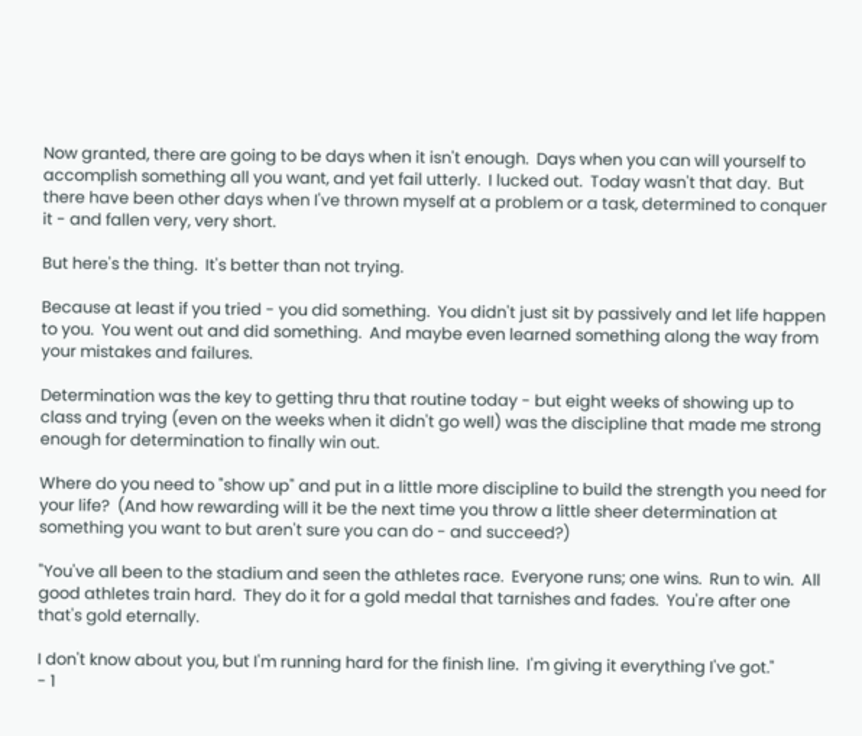Now granted, there are going to be days when it isn't enough.  Days when you can will yourself to accomplish something all you want, and yet fail utterly.  I lucked out.  Today wasn't that day.  But there have been other days when I've thrown myself at a problem or a task, determined to conquer it - and fallen very, very short.

But here's the thing.  It's better than not trying.

Because at least if you tried - you did something.  You didn't just sit by passively and let life happen to you.  You went out and did something.  And maybe even learned something along the way from your mistakes and failures.

Determination was the key to getting thru that routine today - but eight weeks of showing up to class and trying (even on the weeks when it didn't go well) was the discipline that made me strong enough for determination to finally win out.

Where do you need to "show up" and put in a little more discipline to build the strength you need for your life?  (And how rewarding will it be the next time you throw a little sheer determination at something you want to but aren't sure you can do - and succeed?)

"You've all been to the stadium and seen the athletes race.  Everyone runs; one wins.  Run to win.  All good athletes train hard.  They do it for a gold medal that tarnishes and fades.  You're after one that's gold eternally.

I don't know about you, but I'm running hard for the finish line.  I'm giving it everything I've got."
- 1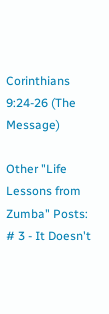Corinthians 9:24-26 (The Message)

Other "Life Lessons from Zumba" Posts:
# 3 - It Doesn't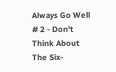Always Go Well
# 2 - Don't Think About The Six-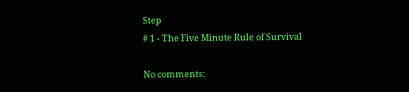Step
# 1 - The Five Minute Rule of Survival

No comments: